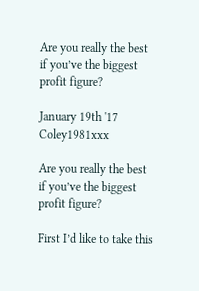Are you really the best if you’ve the biggest profit figure?

January 19th '17 Coley1981xxx

Are you really the best if you’ve the biggest profit figure?

First I’d like to take this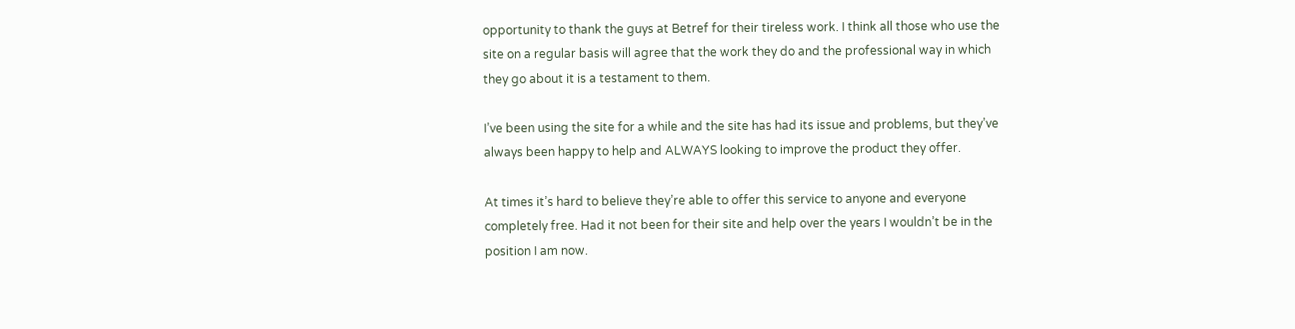opportunity to thank the guys at Betref for their tireless work. I think all those who use the site on a regular basis will agree that the work they do and the professional way in which they go about it is a testament to them.

I’ve been using the site for a while and the site has had its issue and problems, but they’ve always been happy to help and ALWAYS looking to improve the product they offer.

At times it’s hard to believe they’re able to offer this service to anyone and everyone completely free. Had it not been for their site and help over the years I wouldn’t be in the position I am now.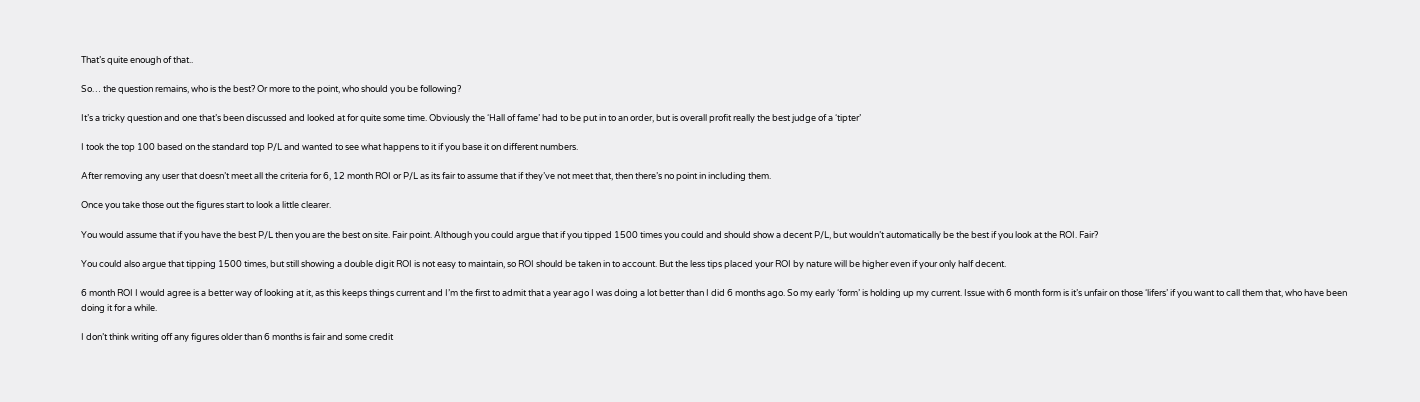That’s quite enough of that..

So… the question remains, who is the best? Or more to the point, who should you be following?

It’s a tricky question and one that’s been discussed and looked at for quite some time. Obviously the ‘Hall of fame’ had to be put in to an order, but is overall profit really the best judge of a ‘tipter’

I took the top 100 based on the standard top P/L and wanted to see what happens to it if you base it on different numbers.

After removing any user that doesn’t meet all the criteria for 6, 12 month ROI or P/L as its fair to assume that if they’ve not meet that, then there’s no point in including them.

Once you take those out the figures start to look a little clearer.

You would assume that if you have the best P/L then you are the best on site. Fair point. Although you could argue that if you tipped 1500 times you could and should show a decent P/L, but wouldn’t automatically be the best if you look at the ROI. Fair?

You could also argue that tipping 1500 times, but still showing a double digit ROI is not easy to maintain, so ROI should be taken in to account. But the less tips placed your ROI by nature will be higher even if your only half decent.

6 month ROI I would agree is a better way of looking at it, as this keeps things current and I’m the first to admit that a year ago I was doing a lot better than I did 6 months ago. So my early ‘form’ is holding up my current. Issue with 6 month form is it’s unfair on those ‘lifers’ if you want to call them that, who have been doing it for a while.

I don’t think writing off any figures older than 6 months is fair and some credit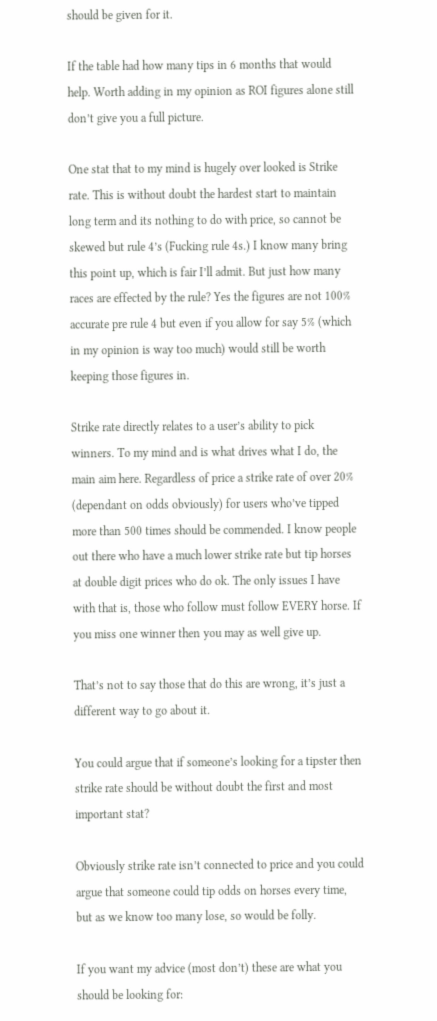should be given for it.

If the table had how many tips in 6 months that would help. Worth adding in my opinion as ROI figures alone still don’t give you a full picture.

One stat that to my mind is hugely over looked is Strike rate. This is without doubt the hardest start to maintain long term and its nothing to do with price, so cannot be skewed but rule 4’s (Fucking rule 4s.) I know many bring this point up, which is fair I’ll admit. But just how many races are effected by the rule? Yes the figures are not 100% accurate pre rule 4 but even if you allow for say 5% (which in my opinion is way too much) would still be worth keeping those figures in.

Strike rate directly relates to a user’s ability to pick winners. To my mind and is what drives what I do, the main aim here. Regardless of price a strike rate of over 20% (dependant on odds obviously) for users who’ve tipped more than 500 times should be commended. I know people out there who have a much lower strike rate but tip horses at double digit prices who do ok. The only issues I have with that is, those who follow must follow EVERY horse. If you miss one winner then you may as well give up.

That’s not to say those that do this are wrong, it’s just a different way to go about it.

You could argue that if someone’s looking for a tipster then strike rate should be without doubt the first and most important stat?

Obviously strike rate isn’t connected to price and you could argue that someone could tip odds on horses every time, but as we know too many lose, so would be folly.

If you want my advice (most don’t) these are what you should be looking for: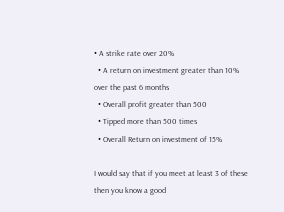• A strike rate over 20%
  • A return on investment greater than 10% over the past 6 months
  • Overall profit greater than 500
  • Tipped more than 500 times
  • Overall Return on investment of 15%

I would say that if you meet at least 3 of these then you know a good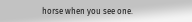horse when you see one.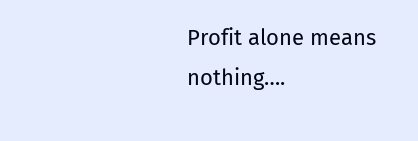Profit alone means nothing….